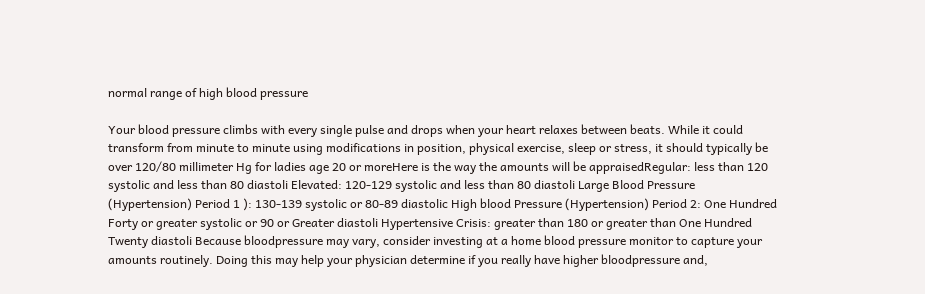normal range of high blood pressure

Your blood pressure climbs with every single pulse and drops when your heart relaxes between beats. While it could transform from minute to minute using modifications in position, physical exercise, sleep or stress, it should typically be over 120/80 millimeter Hg for ladies age 20 or moreHere is the way the amounts will be appraisedRegular: less than 120 systolic and less than 80 diastoli Elevated: 120-129 systolic and less than 80 diastoli Large Blood Pressure (Hypertension) Period 1 ): 130-139 systolic or 80-89 diastolic High blood Pressure (Hypertension) Period 2: One Hundred Forty or greater systolic or 90 or Greater diastoli Hypertensive Crisis: greater than 180 or greater than One Hundred Twenty diastoli Because bloodpressure may vary, consider investing at a home blood pressure monitor to capture your amounts routinely. Doing this may help your physician determine if you really have higher bloodpressure and,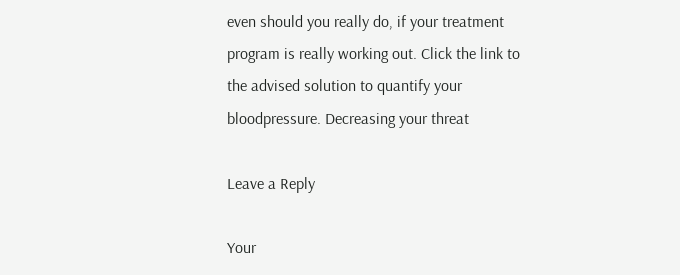even should you really do, if your treatment program is really working out. Click the link to the advised solution to quantify your bloodpressure. Decreasing your threat

Leave a Reply

Your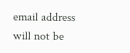email address will not be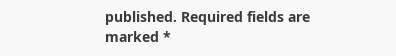published. Required fields are marked *